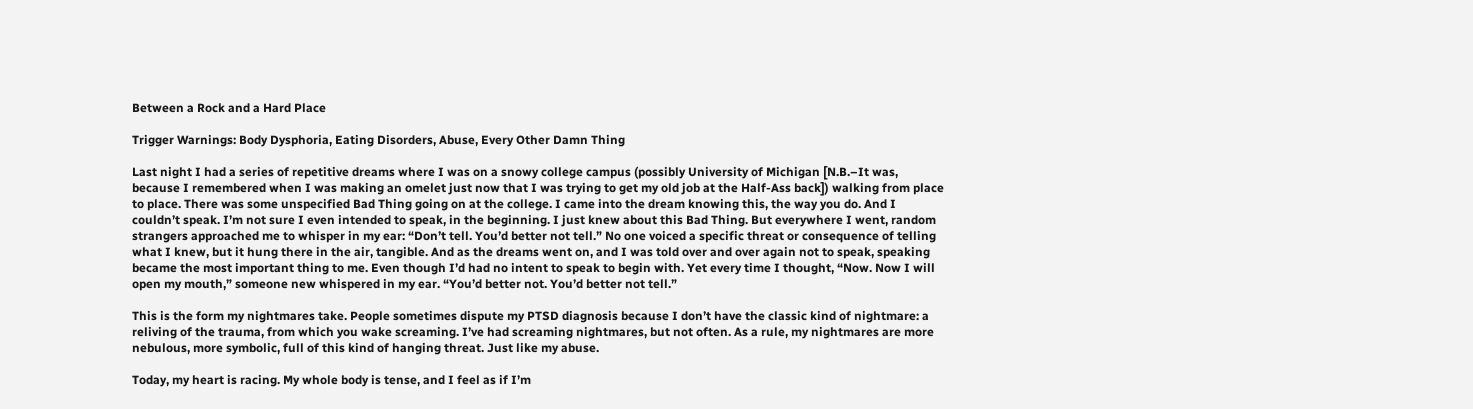Between a Rock and a Hard Place

Trigger Warnings: Body Dysphoria, Eating Disorders, Abuse, Every Other Damn Thing

Last night I had a series of repetitive dreams where I was on a snowy college campus (possibly University of Michigan [N.B.–It was, because I remembered when I was making an omelet just now that I was trying to get my old job at the Half-Ass back]) walking from place to place. There was some unspecified Bad Thing going on at the college. I came into the dream knowing this, the way you do. And I couldn’t speak. I’m not sure I even intended to speak, in the beginning. I just knew about this Bad Thing. But everywhere I went, random strangers approached me to whisper in my ear: “Don’t tell. You’d better not tell.” No one voiced a specific threat or consequence of telling what I knew, but it hung there in the air, tangible. And as the dreams went on, and I was told over and over again not to speak, speaking became the most important thing to me. Even though I’d had no intent to speak to begin with. Yet every time I thought, “Now. Now I will open my mouth,” someone new whispered in my ear. “You’d better not. You’d better not tell.”

This is the form my nightmares take. People sometimes dispute my PTSD diagnosis because I don’t have the classic kind of nightmare: a reliving of the trauma, from which you wake screaming. I’ve had screaming nightmares, but not often. As a rule, my nightmares are more nebulous, more symbolic, full of this kind of hanging threat. Just like my abuse.

Today, my heart is racing. My whole body is tense, and I feel as if I’m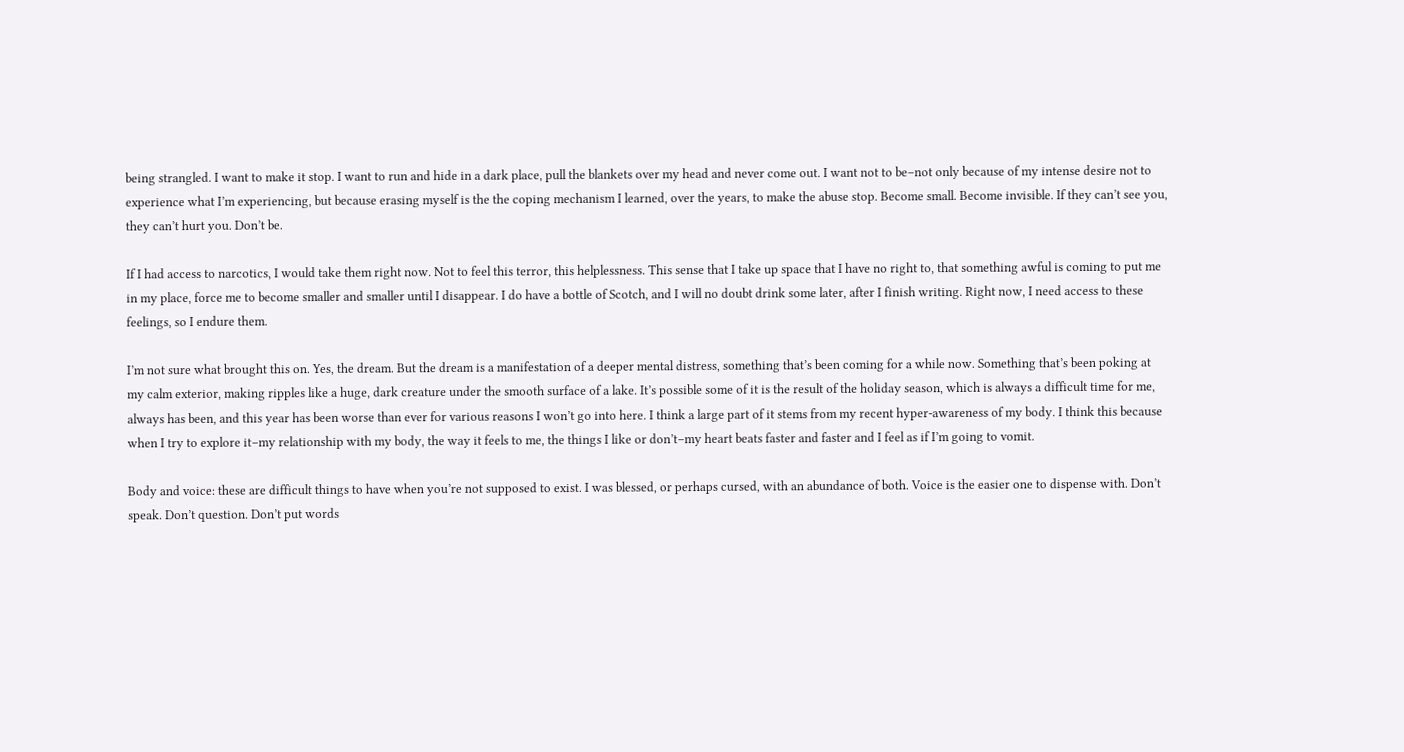being strangled. I want to make it stop. I want to run and hide in a dark place, pull the blankets over my head and never come out. I want not to be–not only because of my intense desire not to experience what I’m experiencing, but because erasing myself is the the coping mechanism I learned, over the years, to make the abuse stop. Become small. Become invisible. If they can’t see you, they can’t hurt you. Don’t be.

If I had access to narcotics, I would take them right now. Not to feel this terror, this helplessness. This sense that I take up space that I have no right to, that something awful is coming to put me in my place, force me to become smaller and smaller until I disappear. I do have a bottle of Scotch, and I will no doubt drink some later, after I finish writing. Right now, I need access to these feelings, so I endure them.

I’m not sure what brought this on. Yes, the dream. But the dream is a manifestation of a deeper mental distress, something that’s been coming for a while now. Something that’s been poking at my calm exterior, making ripples like a huge, dark creature under the smooth surface of a lake. It’s possible some of it is the result of the holiday season, which is always a difficult time for me, always has been, and this year has been worse than ever for various reasons I won’t go into here. I think a large part of it stems from my recent hyper-awareness of my body. I think this because when I try to explore it–my relationship with my body, the way it feels to me, the things I like or don’t–my heart beats faster and faster and I feel as if I’m going to vomit.

Body and voice: these are difficult things to have when you’re not supposed to exist. I was blessed, or perhaps cursed, with an abundance of both. Voice is the easier one to dispense with. Don’t speak. Don’t question. Don’t put words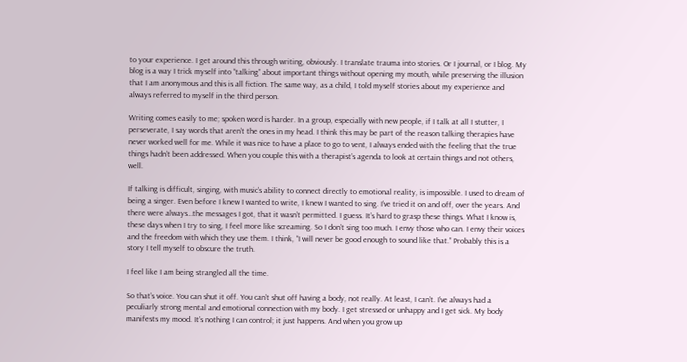to your experience. I get around this through writing, obviously. I translate trauma into stories. Or I journal, or I blog. My blog is a way I trick myself into “talking” about important things without opening my mouth, while preserving the illusion that I am anonymous and this is all fiction. The same way, as a child, I told myself stories about my experience and always referred to myself in the third person.

Writing comes easily to me; spoken word is harder. In a group, especially with new people, if I talk at all I stutter, I perseverate, I say words that aren’t the ones in my head. I think this may be part of the reason talking therapies have never worked well for me. While it was nice to have a place to go to vent, I always ended with the feeling that the true things hadn’t been addressed. When you couple this with a therapist’s agenda to look at certain things and not others, well.

If talking is difficult, singing, with music’s ability to connect directly to emotional reality, is impossible. I used to dream of being a singer. Even before I knew I wanted to write, I knew I wanted to sing. I’ve tried it on and off, over the years. And there were always…the messages I got, that it wasn’t permitted. I guess. It’s hard to grasp these things. What I know is, these days when I try to sing, I feel more like screaming. So I don’t sing too much. I envy those who can. I envy their voices and the freedom with which they use them. I think, “I will never be good enough to sound like that.” Probably this is a story I tell myself to obscure the truth.

I feel like I am being strangled all the time.

So that’s voice. You can shut it off. You can’t shut off having a body, not really. At least, I can’t. I’ve always had a peculiarly strong mental and emotional connection with my body. I get stressed or unhappy and I get sick. My body manifests my mood. It’s nothing I can control; it just happens. And when you grow up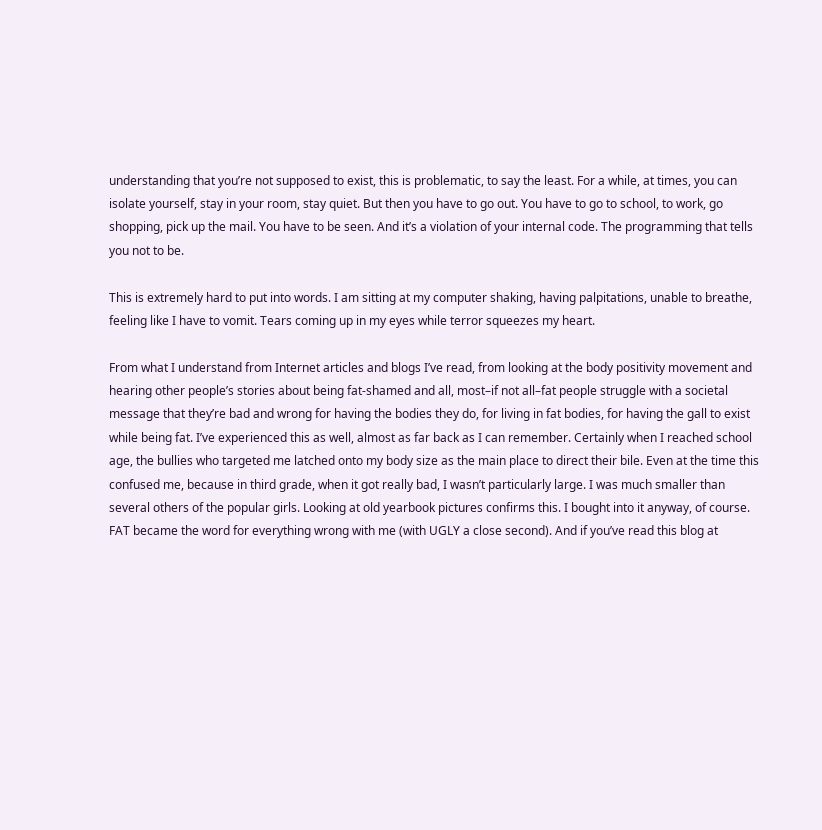understanding that you’re not supposed to exist, this is problematic, to say the least. For a while, at times, you can isolate yourself, stay in your room, stay quiet. But then you have to go out. You have to go to school, to work, go shopping, pick up the mail. You have to be seen. And it’s a violation of your internal code. The programming that tells you not to be.

This is extremely hard to put into words. I am sitting at my computer shaking, having palpitations, unable to breathe, feeling like I have to vomit. Tears coming up in my eyes while terror squeezes my heart.

From what I understand from Internet articles and blogs I’ve read, from looking at the body positivity movement and hearing other people’s stories about being fat-shamed and all, most–if not all–fat people struggle with a societal message that they’re bad and wrong for having the bodies they do, for living in fat bodies, for having the gall to exist while being fat. I’ve experienced this as well, almost as far back as I can remember. Certainly when I reached school age, the bullies who targeted me latched onto my body size as the main place to direct their bile. Even at the time this confused me, because in third grade, when it got really bad, I wasn’t particularly large. I was much smaller than several others of the popular girls. Looking at old yearbook pictures confirms this. I bought into it anyway, of course. FAT became the word for everything wrong with me (with UGLY a close second). And if you’ve read this blog at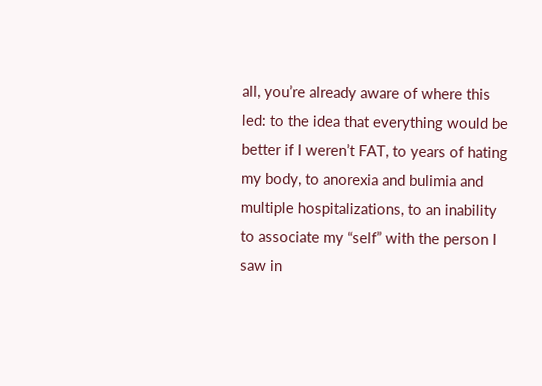all, you’re already aware of where this led: to the idea that everything would be better if I weren’t FAT, to years of hating my body, to anorexia and bulimia and multiple hospitalizations, to an inability to associate my “self” with the person I saw in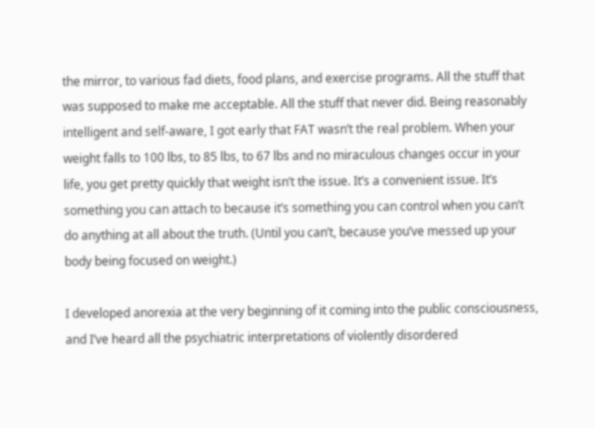the mirror, to various fad diets, food plans, and exercise programs. All the stuff that was supposed to make me acceptable. All the stuff that never did. Being reasonably intelligent and self-aware, I got early that FAT wasn’t the real problem. When your weight falls to 100 lbs, to 85 lbs, to 67 lbs and no miraculous changes occur in your life, you get pretty quickly that weight isn’t the issue. It’s a convenient issue. It’s something you can attach to because it’s something you can control when you can’t do anything at all about the truth. (Until you can’t, because you’ve messed up your body being focused on weight.)

I developed anorexia at the very beginning of it coming into the public consciousness, and I’ve heard all the psychiatric interpretations of violently disordered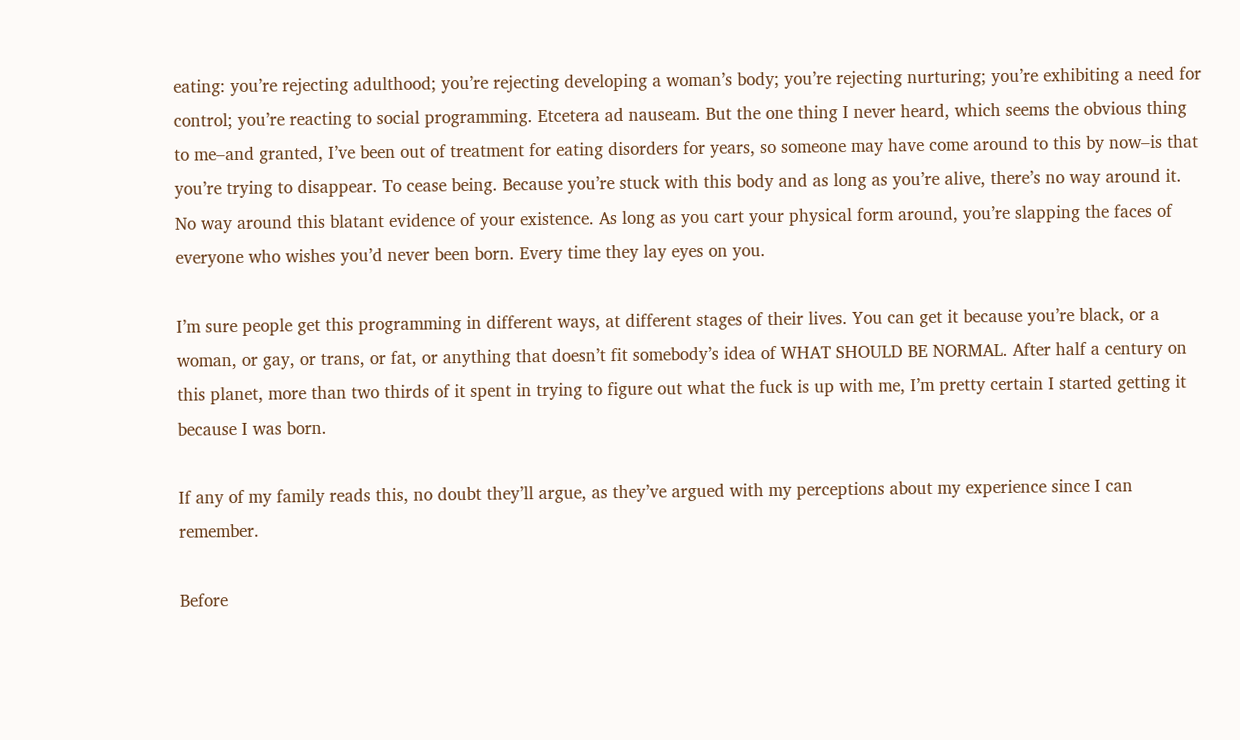eating: you’re rejecting adulthood; you’re rejecting developing a woman’s body; you’re rejecting nurturing; you’re exhibiting a need for control; you’re reacting to social programming. Etcetera ad nauseam. But the one thing I never heard, which seems the obvious thing to me–and granted, I’ve been out of treatment for eating disorders for years, so someone may have come around to this by now–is that you’re trying to disappear. To cease being. Because you’re stuck with this body and as long as you’re alive, there’s no way around it. No way around this blatant evidence of your existence. As long as you cart your physical form around, you’re slapping the faces of everyone who wishes you’d never been born. Every time they lay eyes on you.

I’m sure people get this programming in different ways, at different stages of their lives. You can get it because you’re black, or a woman, or gay, or trans, or fat, or anything that doesn’t fit somebody’s idea of WHAT SHOULD BE NORMAL. After half a century on this planet, more than two thirds of it spent in trying to figure out what the fuck is up with me, I’m pretty certain I started getting it because I was born.

If any of my family reads this, no doubt they’ll argue, as they’ve argued with my perceptions about my experience since I can remember.

Before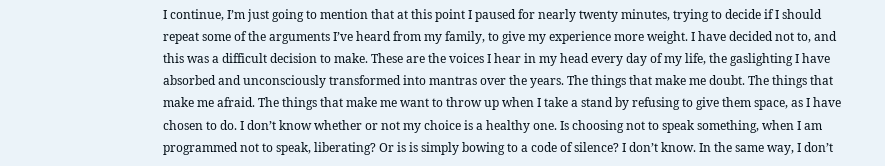I continue, I’m just going to mention that at this point I paused for nearly twenty minutes, trying to decide if I should repeat some of the arguments I’ve heard from my family, to give my experience more weight. I have decided not to, and this was a difficult decision to make. These are the voices I hear in my head every day of my life, the gaslighting I have absorbed and unconsciously transformed into mantras over the years. The things that make me doubt. The things that make me afraid. The things that make me want to throw up when I take a stand by refusing to give them space, as I have chosen to do. I don’t know whether or not my choice is a healthy one. Is choosing not to speak something, when I am programmed not to speak, liberating? Or is is simply bowing to a code of silence? I don’t know. In the same way, I don’t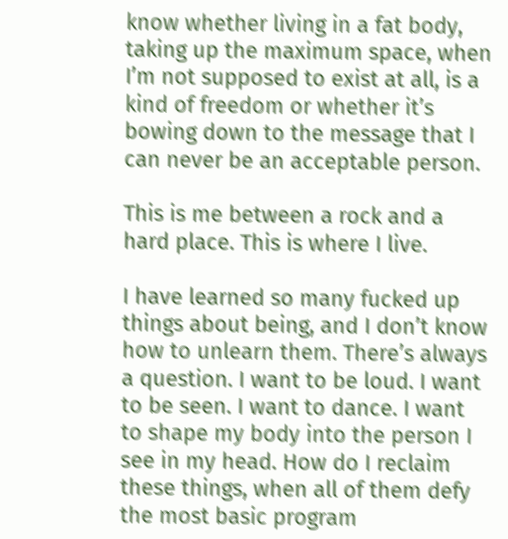know whether living in a fat body, taking up the maximum space, when I’m not supposed to exist at all, is a kind of freedom or whether it’s bowing down to the message that I can never be an acceptable person.

This is me between a rock and a hard place. This is where I live.

I have learned so many fucked up things about being, and I don’t know how to unlearn them. There’s always a question. I want to be loud. I want to be seen. I want to dance. I want to shape my body into the person I see in my head. How do I reclaim these things, when all of them defy the most basic program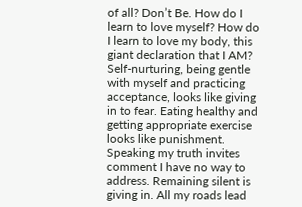of all? Don’t Be. How do I learn to love myself? How do I learn to love my body, this giant declaration that I AM? Self-nurturing, being gentle with myself and practicing acceptance, looks like giving in to fear. Eating healthy and getting appropriate exercise looks like punishment. Speaking my truth invites comment I have no way to address. Remaining silent is giving in. All my roads lead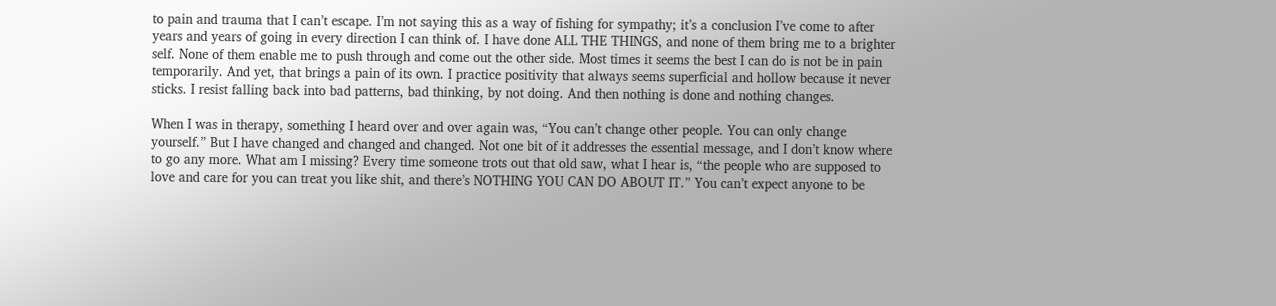to pain and trauma that I can’t escape. I’m not saying this as a way of fishing for sympathy; it’s a conclusion I’ve come to after years and years of going in every direction I can think of. I have done ALL THE THINGS, and none of them bring me to a brighter self. None of them enable me to push through and come out the other side. Most times it seems the best I can do is not be in pain temporarily. And yet, that brings a pain of its own. I practice positivity that always seems superficial and hollow because it never sticks. I resist falling back into bad patterns, bad thinking, by not doing. And then nothing is done and nothing changes.

When I was in therapy, something I heard over and over again was, “You can’t change other people. You can only change yourself.” But I have changed and changed and changed. Not one bit of it addresses the essential message, and I don’t know where to go any more. What am I missing? Every time someone trots out that old saw, what I hear is, “the people who are supposed to love and care for you can treat you like shit, and there’s NOTHING YOU CAN DO ABOUT IT.” You can’t expect anyone to be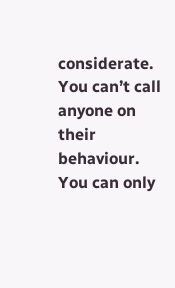considerate. You can’t call anyone on their behaviour. You can only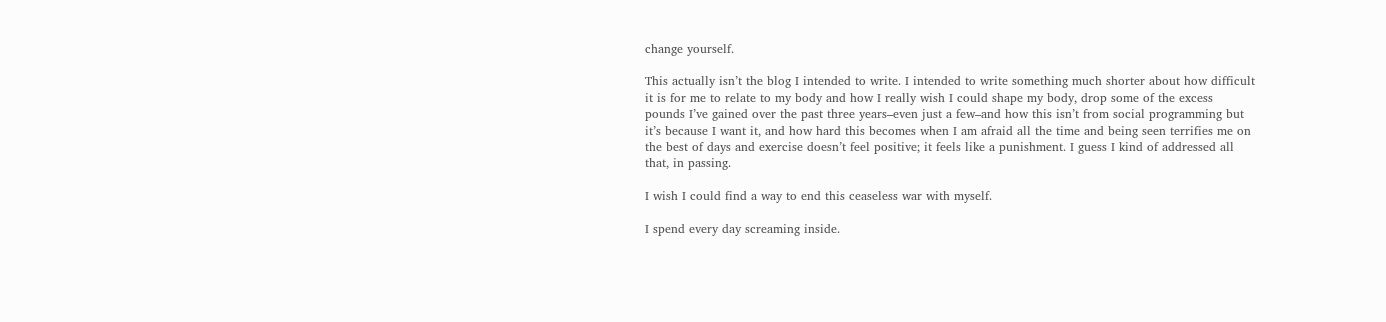change yourself.

This actually isn’t the blog I intended to write. I intended to write something much shorter about how difficult it is for me to relate to my body and how I really wish I could shape my body, drop some of the excess pounds I’ve gained over the past three years–even just a few–and how this isn’t from social programming but it’s because I want it, and how hard this becomes when I am afraid all the time and being seen terrifies me on the best of days and exercise doesn’t feel positive; it feels like a punishment. I guess I kind of addressed all that, in passing.

I wish I could find a way to end this ceaseless war with myself.

I spend every day screaming inside.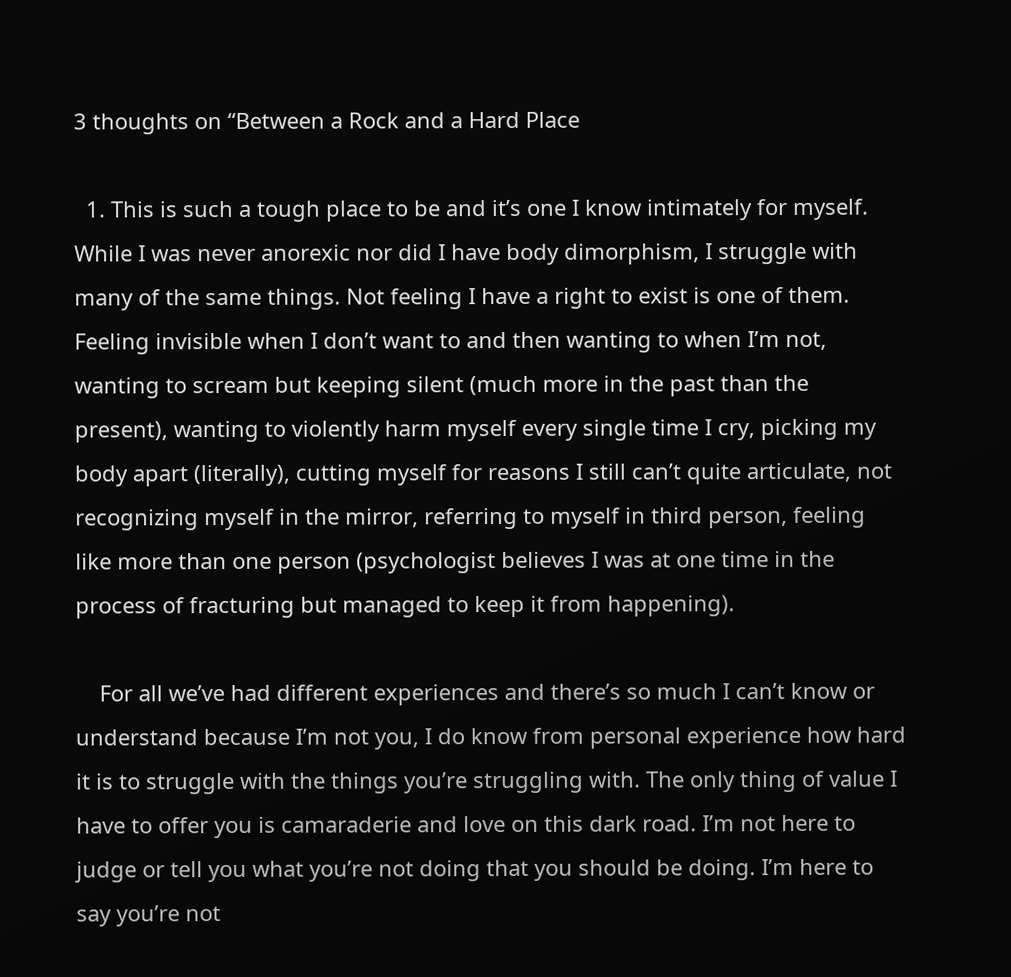3 thoughts on “Between a Rock and a Hard Place

  1. This is such a tough place to be and it’s one I know intimately for myself. While I was never anorexic nor did I have body dimorphism, I struggle with many of the same things. Not feeling I have a right to exist is one of them. Feeling invisible when I don’t want to and then wanting to when I’m not, wanting to scream but keeping silent (much more in the past than the present), wanting to violently harm myself every single time I cry, picking my body apart (literally), cutting myself for reasons I still can’t quite articulate, not recognizing myself in the mirror, referring to myself in third person, feeling like more than one person (psychologist believes I was at one time in the process of fracturing but managed to keep it from happening).

    For all we’ve had different experiences and there’s so much I can’t know or understand because I’m not you, I do know from personal experience how hard it is to struggle with the things you’re struggling with. The only thing of value I have to offer you is camaraderie and love on this dark road. I’m not here to judge or tell you what you’re not doing that you should be doing. I’m here to say you’re not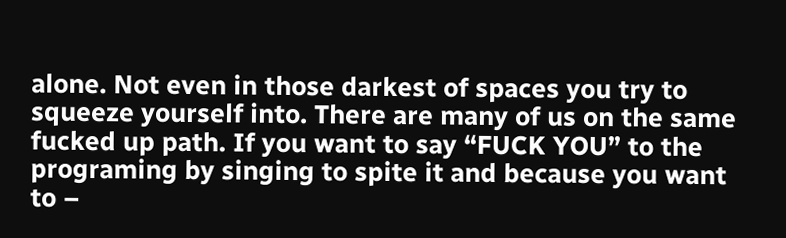alone. Not even in those darkest of spaces you try to squeeze yourself into. There are many of us on the same fucked up path. If you want to say “FUCK YOU” to the programing by singing to spite it and because you want to –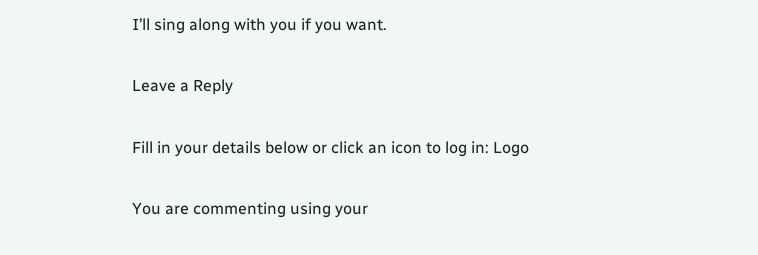I’ll sing along with you if you want.

Leave a Reply

Fill in your details below or click an icon to log in: Logo

You are commenting using your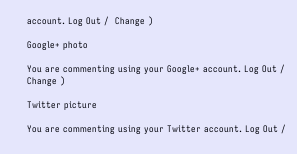account. Log Out /  Change )

Google+ photo

You are commenting using your Google+ account. Log Out /  Change )

Twitter picture

You are commenting using your Twitter account. Log Out /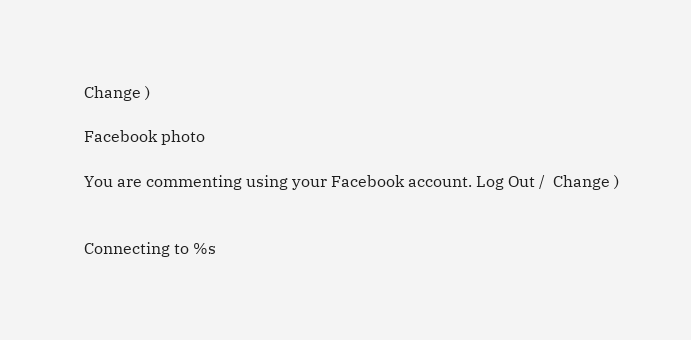Change )

Facebook photo

You are commenting using your Facebook account. Log Out /  Change )


Connecting to %s